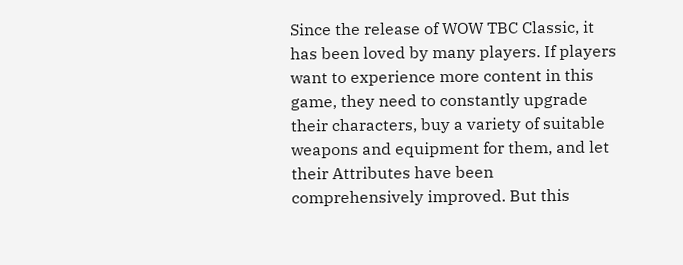Since the release of WOW TBC Classic, it has been loved by many players. If players want to experience more content in this game, they need to constantly upgrade their characters, buy a variety of suitable weapons and equipment for them, and let their Attributes have been comprehensively improved. But this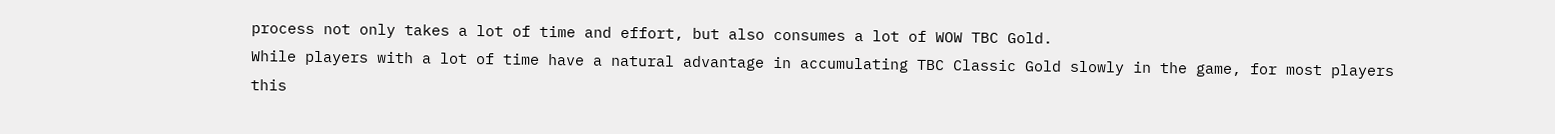process not only takes a lot of time and effort, but also consumes a lot of WOW TBC Gold.
While players with a lot of time have a natural advantage in accumulating TBC Classic Gold slowly in the game, for most players this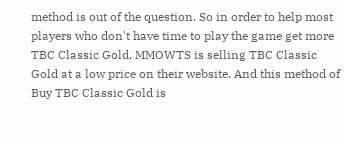method is out of the question. So in order to help most players who don't have time to play the game get more TBC Classic Gold, MMOWTS is selling TBC Classic Gold at a low price on their website. And this method of Buy TBC Classic Gold is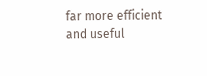far more efficient and useful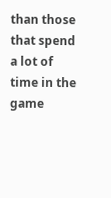than those that spend a lot of time in the game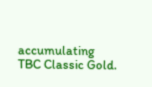accumulating TBC Classic Gold.